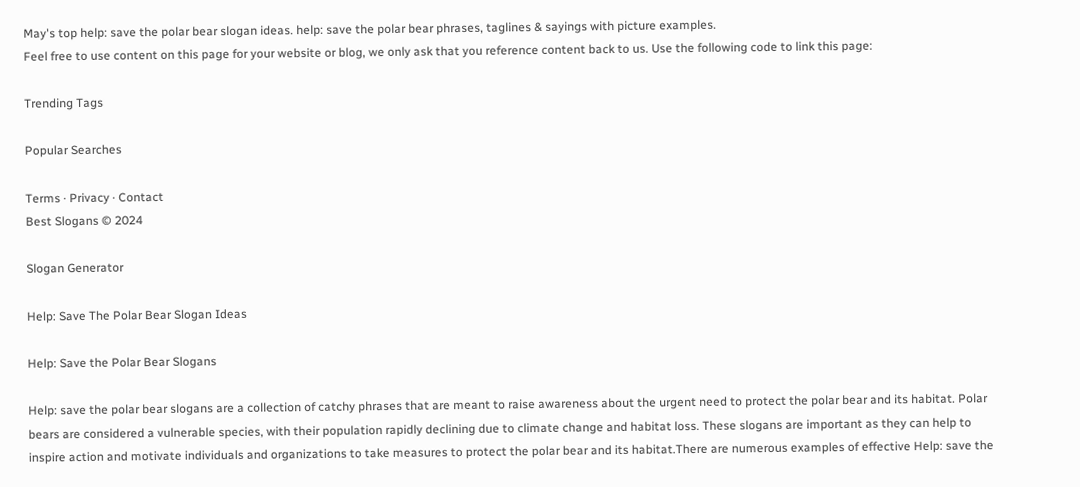May's top help: save the polar bear slogan ideas. help: save the polar bear phrases, taglines & sayings with picture examples.
Feel free to use content on this page for your website or blog, we only ask that you reference content back to us. Use the following code to link this page:

Trending Tags

Popular Searches

Terms · Privacy · Contact
Best Slogans © 2024

Slogan Generator

Help: Save The Polar Bear Slogan Ideas

Help: Save the Polar Bear Slogans

Help: save the polar bear slogans are a collection of catchy phrases that are meant to raise awareness about the urgent need to protect the polar bear and its habitat. Polar bears are considered a vulnerable species, with their population rapidly declining due to climate change and habitat loss. These slogans are important as they can help to inspire action and motivate individuals and organizations to take measures to protect the polar bear and its habitat.There are numerous examples of effective Help: save the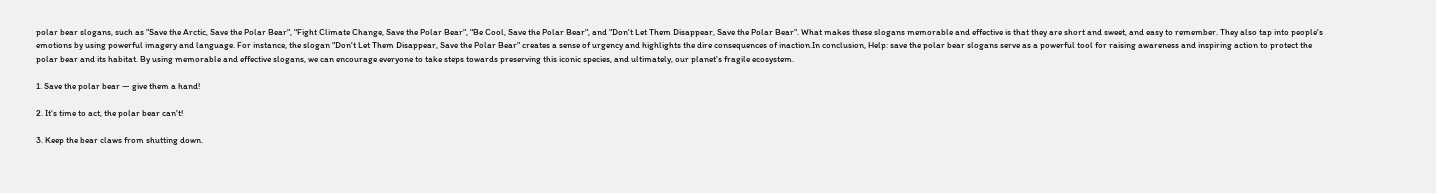polar bear slogans, such as "Save the Arctic, Save the Polar Bear", "Fight Climate Change, Save the Polar Bear", "Be Cool, Save the Polar Bear", and "Don't Let Them Disappear, Save the Polar Bear". What makes these slogans memorable and effective is that they are short and sweet, and easy to remember. They also tap into people's emotions by using powerful imagery and language. For instance, the slogan "Don't Let Them Disappear, Save the Polar Bear" creates a sense of urgency and highlights the dire consequences of inaction.In conclusion, Help: save the polar bear slogans serve as a powerful tool for raising awareness and inspiring action to protect the polar bear and its habitat. By using memorable and effective slogans, we can encourage everyone to take steps towards preserving this iconic species, and ultimately, our planet's fragile ecosystem.

1. Save the polar bear — give them a hand!

2. It's time to act, the polar bear can't!

3. Keep the bear claws from shutting down.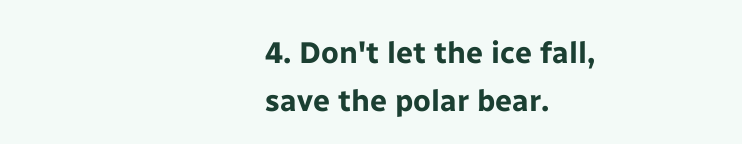4. Don't let the ice fall, save the polar bear.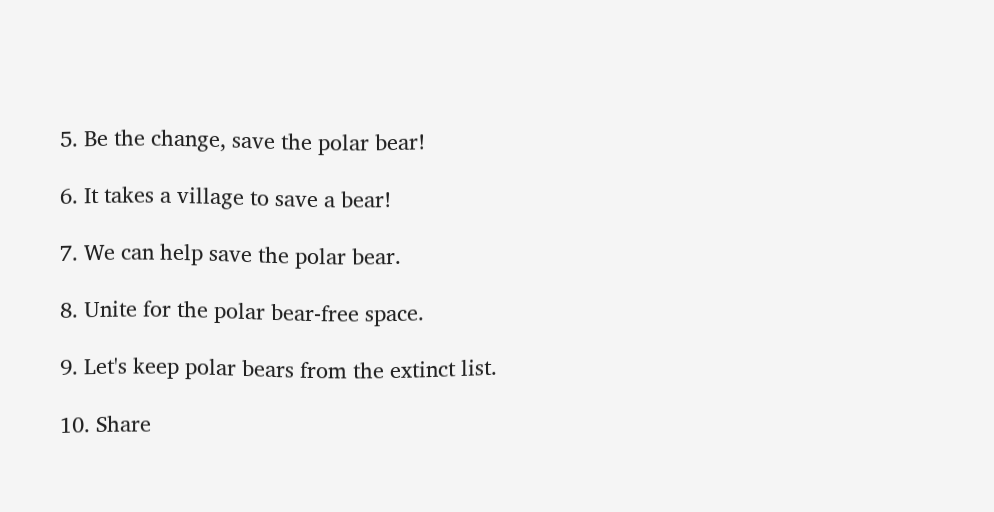5. Be the change, save the polar bear!

6. It takes a village to save a bear!

7. We can help save the polar bear.

8. Unite for the polar bear-free space.

9. Let's keep polar bears from the extinct list.

10. Share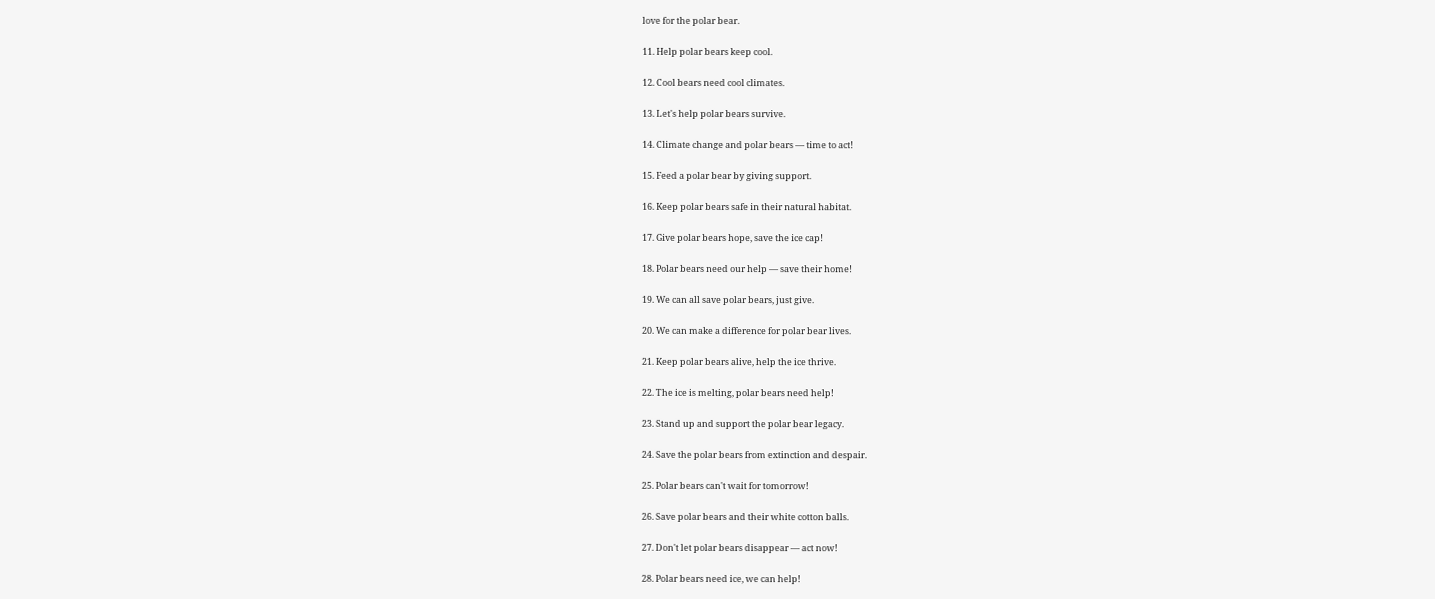love for the polar bear.

11. Help polar bears keep cool.

12. Cool bears need cool climates.

13. Let's help polar bears survive.

14. Climate change and polar bears — time to act!

15. Feed a polar bear by giving support.

16. Keep polar bears safe in their natural habitat.

17. Give polar bears hope, save the ice cap!

18. Polar bears need our help — save their home!

19. We can all save polar bears, just give.

20. We can make a difference for polar bear lives.

21. Keep polar bears alive, help the ice thrive.

22. The ice is melting, polar bears need help!

23. Stand up and support the polar bear legacy.

24. Save the polar bears from extinction and despair.

25. Polar bears can't wait for tomorrow!

26. Save polar bears and their white cotton balls.

27. Don't let polar bears disappear — act now!

28. Polar bears need ice, we can help!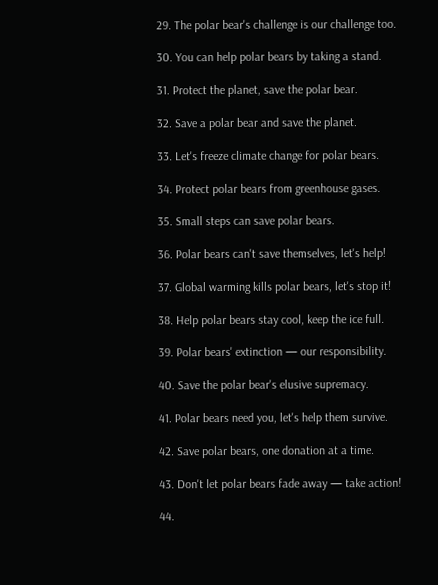29. The polar bear's challenge is our challenge too.

30. You can help polar bears by taking a stand.

31. Protect the planet, save the polar bear.

32. Save a polar bear and save the planet.

33. Let's freeze climate change for polar bears.

34. Protect polar bears from greenhouse gases.

35. Small steps can save polar bears.

36. Polar bears can't save themselves, let's help!

37. Global warming kills polar bears, let's stop it!

38. Help polar bears stay cool, keep the ice full.

39. Polar bears' extinction — our responsibility.

40. Save the polar bear's elusive supremacy.

41. Polar bears need you, let's help them survive.

42. Save polar bears, one donation at a time.

43. Don't let polar bears fade away — take action!

44.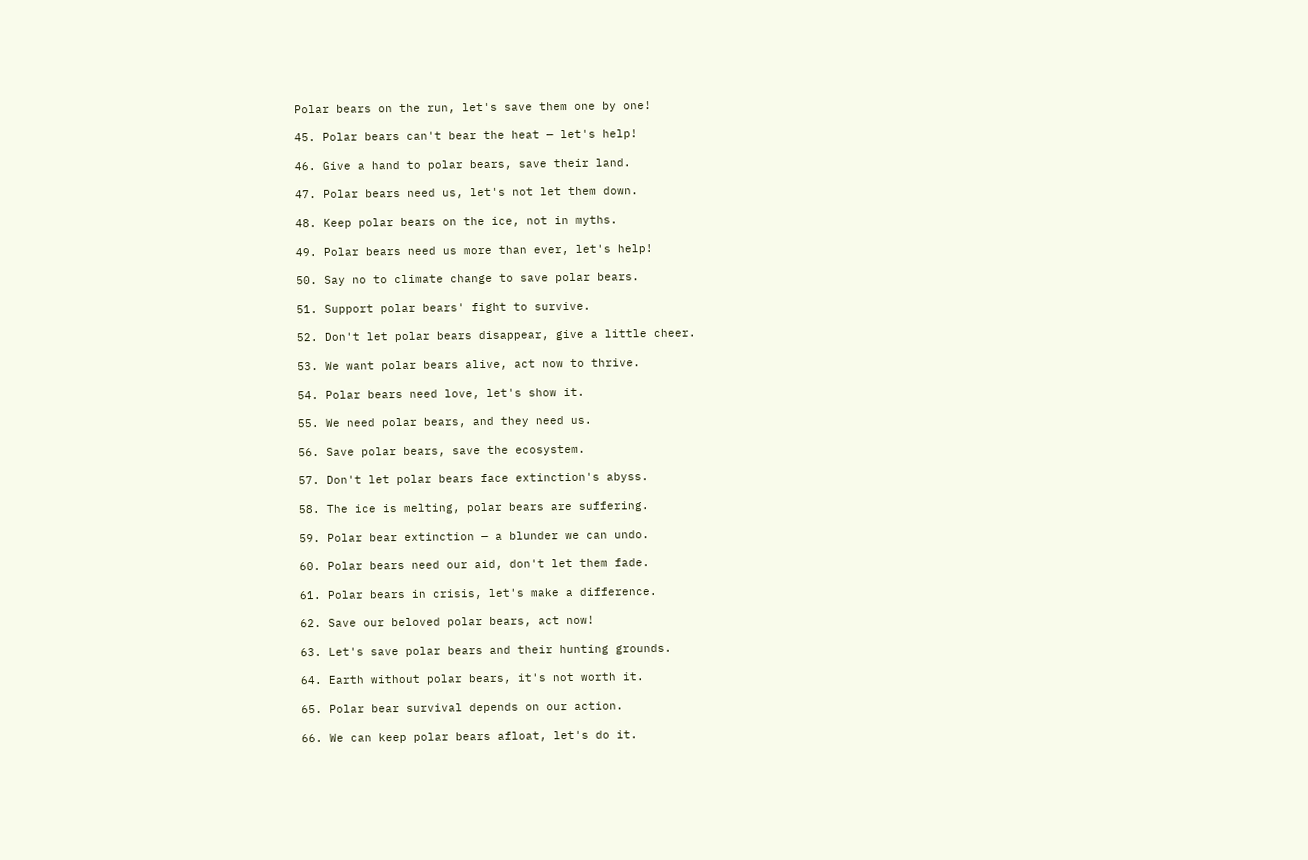Polar bears on the run, let's save them one by one!

45. Polar bears can't bear the heat — let's help!

46. Give a hand to polar bears, save their land.

47. Polar bears need us, let's not let them down.

48. Keep polar bears on the ice, not in myths.

49. Polar bears need us more than ever, let's help!

50. Say no to climate change to save polar bears.

51. Support polar bears' fight to survive.

52. Don't let polar bears disappear, give a little cheer.

53. We want polar bears alive, act now to thrive.

54. Polar bears need love, let's show it.

55. We need polar bears, and they need us.

56. Save polar bears, save the ecosystem.

57. Don't let polar bears face extinction's abyss.

58. The ice is melting, polar bears are suffering.

59. Polar bear extinction — a blunder we can undo.

60. Polar bears need our aid, don't let them fade.

61. Polar bears in crisis, let's make a difference.

62. Save our beloved polar bears, act now!

63. Let's save polar bears and their hunting grounds.

64. Earth without polar bears, it's not worth it.

65. Polar bear survival depends on our action.

66. We can keep polar bears afloat, let's do it.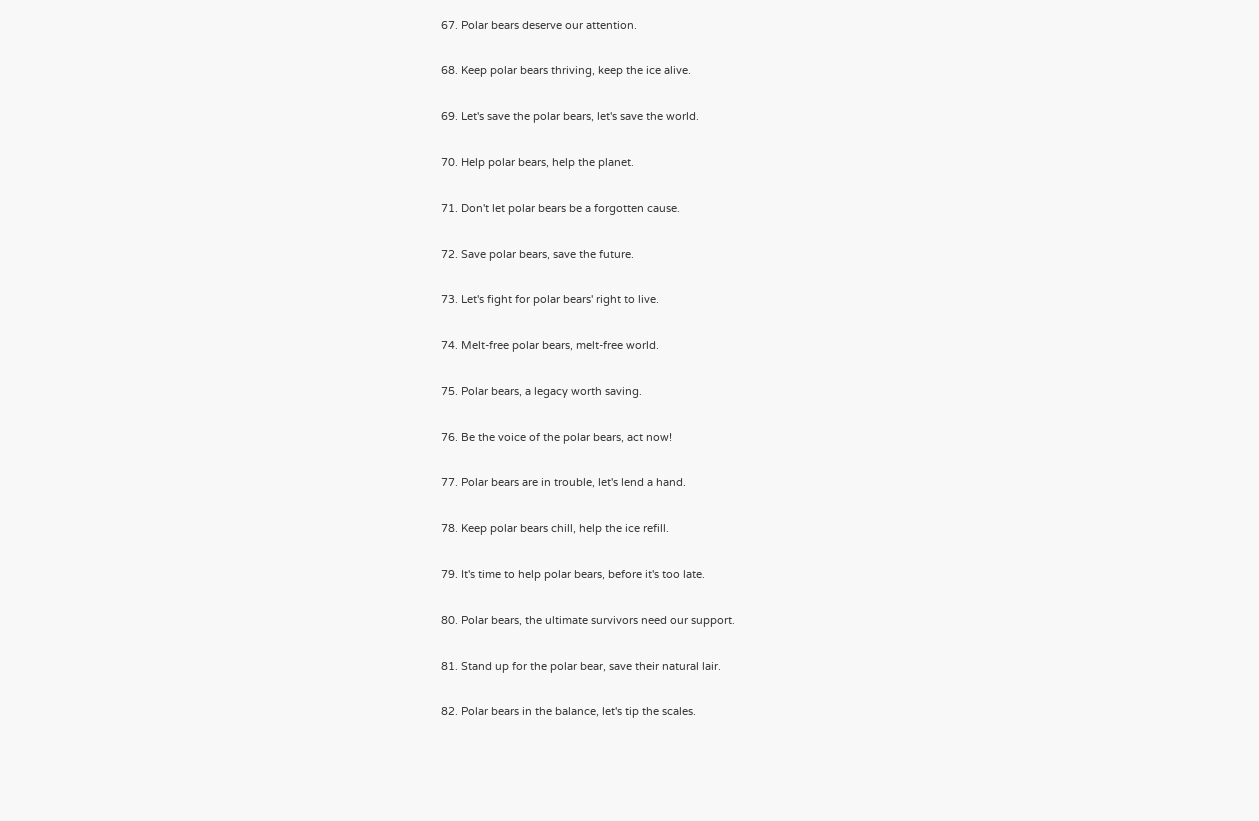67. Polar bears deserve our attention.

68. Keep polar bears thriving, keep the ice alive.

69. Let's save the polar bears, let's save the world.

70. Help polar bears, help the planet.

71. Don't let polar bears be a forgotten cause.

72. Save polar bears, save the future.

73. Let's fight for polar bears' right to live.

74. Melt-free polar bears, melt-free world.

75. Polar bears, a legacy worth saving.

76. Be the voice of the polar bears, act now!

77. Polar bears are in trouble, let's lend a hand.

78. Keep polar bears chill, help the ice refill.

79. It's time to help polar bears, before it's too late.

80. Polar bears, the ultimate survivors need our support.

81. Stand up for the polar bear, save their natural lair.

82. Polar bears in the balance, let's tip the scales.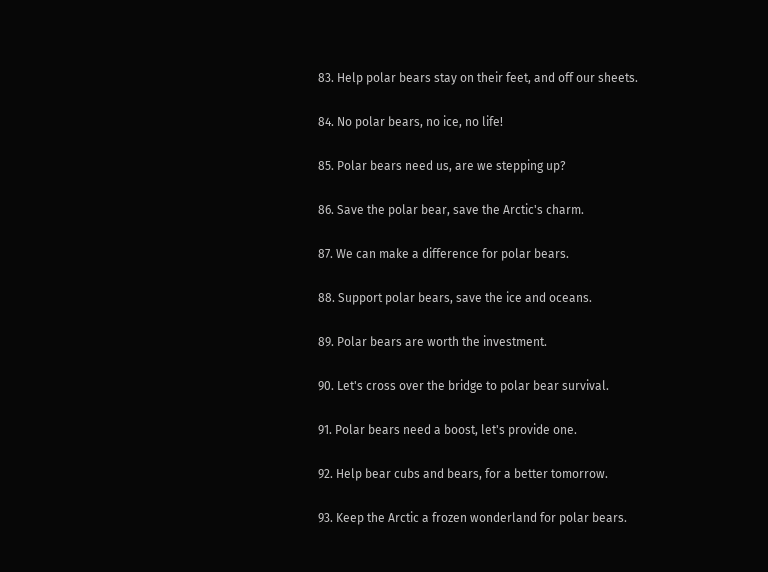83. Help polar bears stay on their feet, and off our sheets.

84. No polar bears, no ice, no life!

85. Polar bears need us, are we stepping up?

86. Save the polar bear, save the Arctic's charm.

87. We can make a difference for polar bears.

88. Support polar bears, save the ice and oceans.

89. Polar bears are worth the investment.

90. Let's cross over the bridge to polar bear survival.

91. Polar bears need a boost, let's provide one.

92. Help bear cubs and bears, for a better tomorrow.

93. Keep the Arctic a frozen wonderland for polar bears.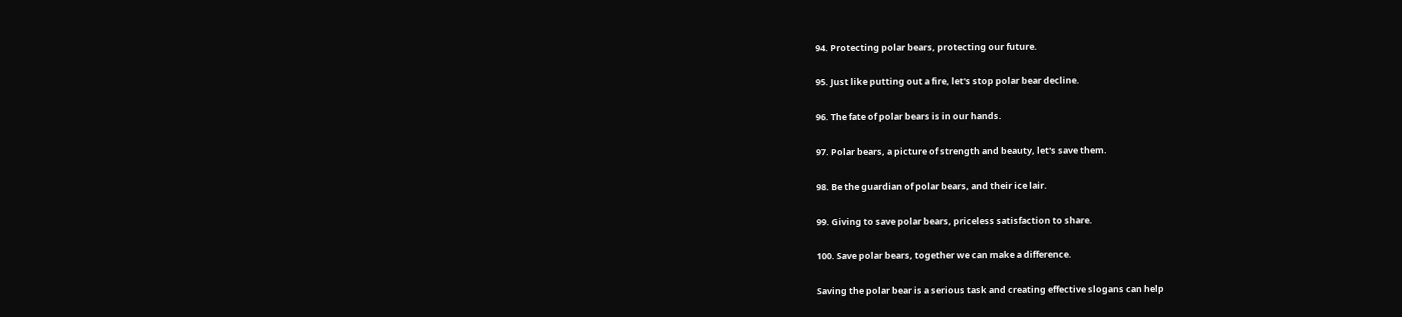94. Protecting polar bears, protecting our future.

95. Just like putting out a fire, let's stop polar bear decline.

96. The fate of polar bears is in our hands.

97. Polar bears, a picture of strength and beauty, let's save them.

98. Be the guardian of polar bears, and their ice lair.

99. Giving to save polar bears, priceless satisfaction to share.

100. Save polar bears, together we can make a difference.

Saving the polar bear is a serious task and creating effective slogans can help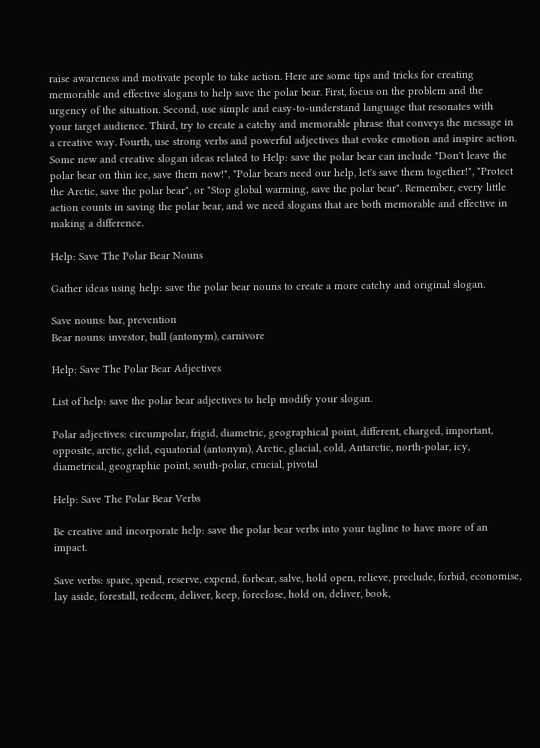raise awareness and motivate people to take action. Here are some tips and tricks for creating memorable and effective slogans to help save the polar bear. First, focus on the problem and the urgency of the situation. Second, use simple and easy-to-understand language that resonates with your target audience. Third, try to create a catchy and memorable phrase that conveys the message in a creative way. Fourth, use strong verbs and powerful adjectives that evoke emotion and inspire action. Some new and creative slogan ideas related to Help: save the polar bear can include "Don't leave the polar bear on thin ice, save them now!", "Polar bears need our help, let's save them together!", "Protect the Arctic, save the polar bear", or "Stop global warming, save the polar bear". Remember, every little action counts in saving the polar bear, and we need slogans that are both memorable and effective in making a difference.

Help: Save The Polar Bear Nouns

Gather ideas using help: save the polar bear nouns to create a more catchy and original slogan.

Save nouns: bar, prevention
Bear nouns: investor, bull (antonym), carnivore

Help: Save The Polar Bear Adjectives

List of help: save the polar bear adjectives to help modify your slogan.

Polar adjectives: circumpolar, frigid, diametric, geographical point, different, charged, important, opposite, arctic, gelid, equatorial (antonym), Arctic, glacial, cold, Antarctic, north-polar, icy, diametrical, geographic point, south-polar, crucial, pivotal

Help: Save The Polar Bear Verbs

Be creative and incorporate help: save the polar bear verbs into your tagline to have more of an impact.

Save verbs: spare, spend, reserve, expend, forbear, salve, hold open, relieve, preclude, forbid, economise, lay aside, forestall, redeem, deliver, keep, foreclose, hold on, deliver, book,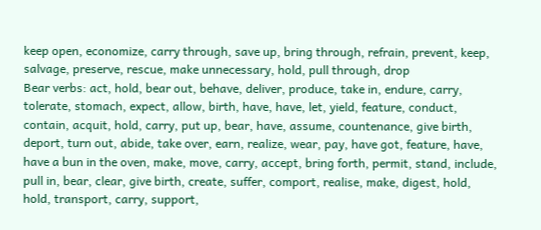keep open, economize, carry through, save up, bring through, refrain, prevent, keep, salvage, preserve, rescue, make unnecessary, hold, pull through, drop
Bear verbs: act, hold, bear out, behave, deliver, produce, take in, endure, carry, tolerate, stomach, expect, allow, birth, have, have, let, yield, feature, conduct, contain, acquit, hold, carry, put up, bear, have, assume, countenance, give birth, deport, turn out, abide, take over, earn, realize, wear, pay, have got, feature, have, have a bun in the oven, make, move, carry, accept, bring forth, permit, stand, include, pull in, bear, clear, give birth, create, suffer, comport, realise, make, digest, hold, hold, transport, carry, support,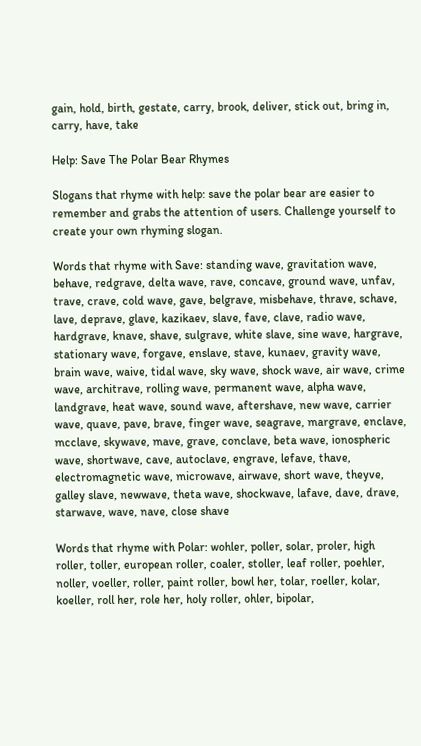gain, hold, birth, gestate, carry, brook, deliver, stick out, bring in, carry, have, take

Help: Save The Polar Bear Rhymes

Slogans that rhyme with help: save the polar bear are easier to remember and grabs the attention of users. Challenge yourself to create your own rhyming slogan.

Words that rhyme with Save: standing wave, gravitation wave, behave, redgrave, delta wave, rave, concave, ground wave, unfav, trave, crave, cold wave, gave, belgrave, misbehave, thrave, schave, lave, deprave, glave, kazikaev, slave, fave, clave, radio wave, hardgrave, knave, shave, sulgrave, white slave, sine wave, hargrave, stationary wave, forgave, enslave, stave, kunaev, gravity wave, brain wave, waive, tidal wave, sky wave, shock wave, air wave, crime wave, architrave, rolling wave, permanent wave, alpha wave, landgrave, heat wave, sound wave, aftershave, new wave, carrier wave, quave, pave, brave, finger wave, seagrave, margrave, enclave, mcclave, skywave, mave, grave, conclave, beta wave, ionospheric wave, shortwave, cave, autoclave, engrave, lefave, thave, electromagnetic wave, microwave, airwave, short wave, theyve, galley slave, newwave, theta wave, shockwave, lafave, dave, drave, starwave, wave, nave, close shave

Words that rhyme with Polar: wohler, poller, solar, proler, high roller, toller, european roller, coaler, stoller, leaf roller, poehler, noller, voeller, roller, paint roller, bowl her, tolar, roeller, kolar, koeller, roll her, role her, holy roller, ohler, bipolar,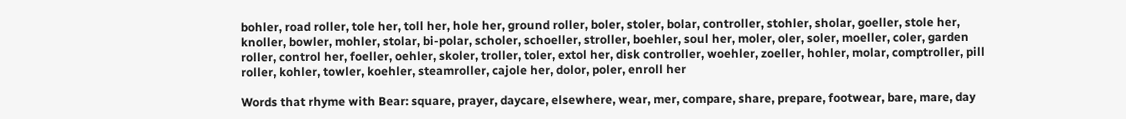bohler, road roller, tole her, toll her, hole her, ground roller, boler, stoler, bolar, controller, stohler, sholar, goeller, stole her, knoller, bowler, mohler, stolar, bi-polar, scholer, schoeller, stroller, boehler, soul her, moler, oler, soler, moeller, coler, garden roller, control her, foeller, oehler, skoler, troller, toler, extol her, disk controller, woehler, zoeller, hohler, molar, comptroller, pill roller, kohler, towler, koehler, steamroller, cajole her, dolor, poler, enroll her

Words that rhyme with Bear: square, prayer, daycare, elsewhere, wear, mer, compare, share, prepare, footwear, bare, mare, day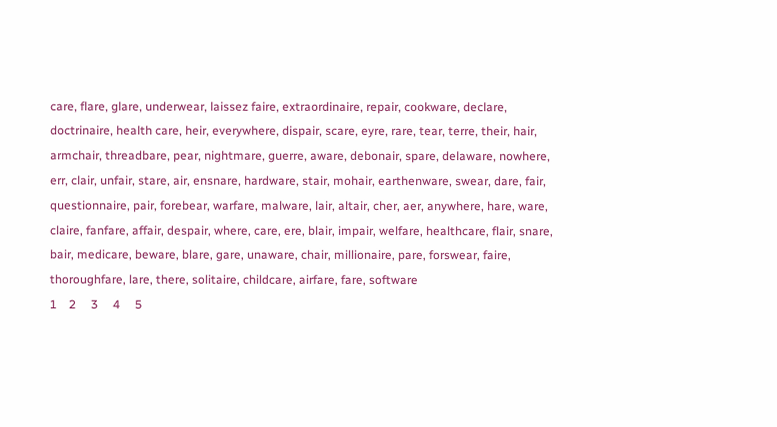care, flare, glare, underwear, laissez faire, extraordinaire, repair, cookware, declare, doctrinaire, health care, heir, everywhere, dispair, scare, eyre, rare, tear, terre, their, hair, armchair, threadbare, pear, nightmare, guerre, aware, debonair, spare, delaware, nowhere, err, clair, unfair, stare, air, ensnare, hardware, stair, mohair, earthenware, swear, dare, fair, questionnaire, pair, forebear, warfare, malware, lair, altair, cher, aer, anywhere, hare, ware, claire, fanfare, affair, despair, where, care, ere, blair, impair, welfare, healthcare, flair, snare, bair, medicare, beware, blare, gare, unaware, chair, millionaire, pare, forswear, faire, thoroughfare, lare, there, solitaire, childcare, airfare, fare, software
1    2     3     4     5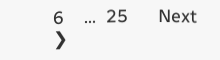6    ...  25      Next ❯